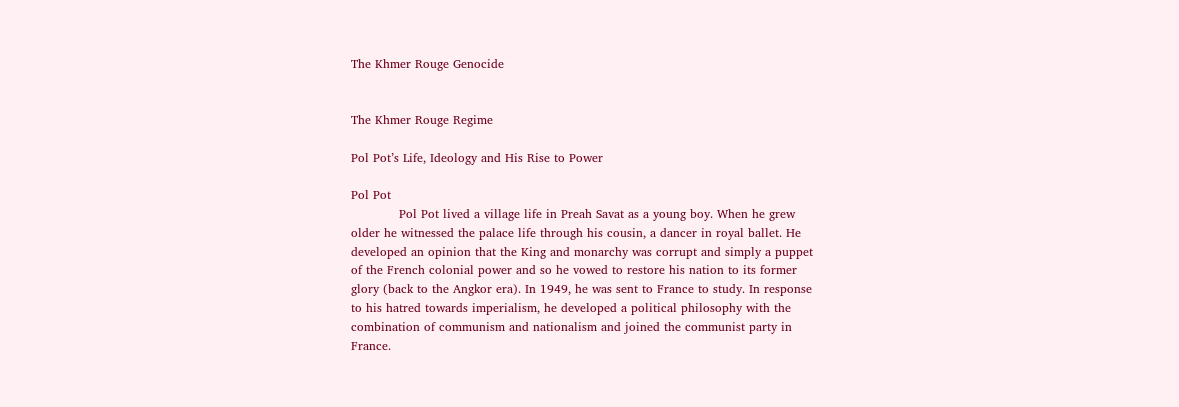The Khmer Rouge Genocide


The Khmer Rouge Regime

Pol Pot’s Life, Ideology and His Rise to Power

Pol Pot
            Pol Pot lived a village life in Preah Savat as a young boy. When he grew older he witnessed the palace life through his cousin, a dancer in royal ballet. He developed an opinion that the King and monarchy was corrupt and simply a puppet of the French colonial power and so he vowed to restore his nation to its former glory (back to the Angkor era). In 1949, he was sent to France to study. In response to his hatred towards imperialism, he developed a political philosophy with the combination of communism and nationalism and joined the communist party in France.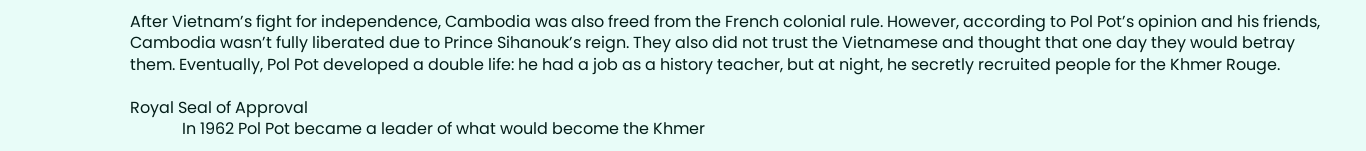After Vietnam’s fight for independence, Cambodia was also freed from the French colonial rule. However, according to Pol Pot’s opinion and his friends, Cambodia wasn’t fully liberated due to Prince Sihanouk’s reign. They also did not trust the Vietnamese and thought that one day they would betray them. Eventually, Pol Pot developed a double life: he had a job as a history teacher, but at night, he secretly recruited people for the Khmer Rouge.

Royal Seal of Approval
             In 1962 Pol Pot became a leader of what would become the Khmer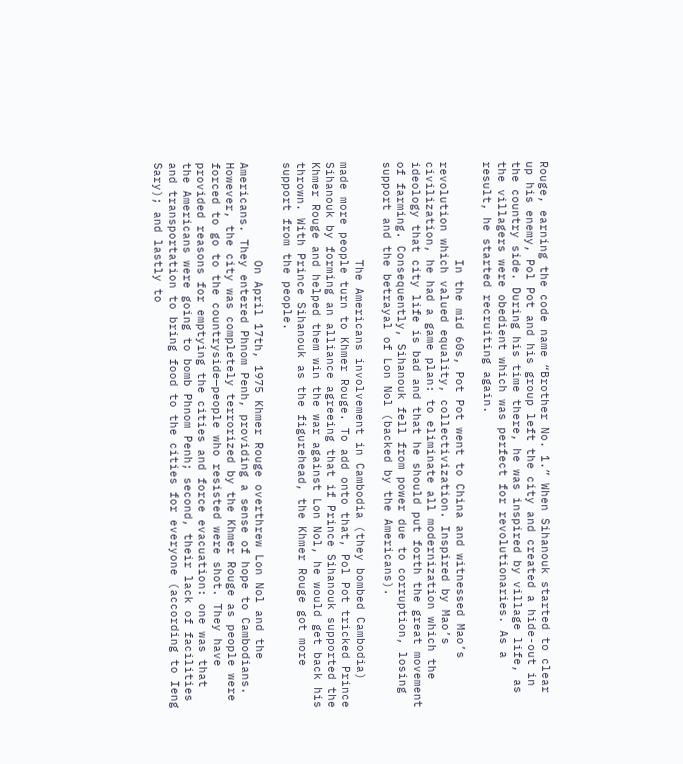Rouge, earning the code name “Brother No. 1.” When Sihanouk started to clear up his enemy, Pol Pot and his group left the city and created a hide-out in the country side. During his time there, he was inspired by village life, as the villagers were obedient which was perfect for revolutionaries. As a result, he started recruiting again.

              In the mid 60s, Pot Pot went to China and witnessed Mao’s revolution which valued equality, collectivization. Inspired by Mao’s civilization, he had a game plan: to eliminate all modernization which the ideology that city life is bad and that he should put forth the great movement of farming. Consequently, Sihanouk fell from power due to corruption, losing support and the betrayal of Lon Nol (backed by the Americans).

              The Americans involvement in Cambodia (they bombed Cambodia) made more people turn to Khmer Rouge. To add onto that, Pol Pot tricked Prince Sihanouk by forming an alliance agreeing that if Prince Sihanouk supported the Khmer Rouge and helped them win the war against Lon Nol, he would get back his thrown. With Prince Sihanouk as the figurehead, the Khmer Rouge got more support from the people.

              On April 17th, 1975 Khmer Rouge overthrew Lon Nol and the Americans. They entered Phnom Penh, providing a sense of hope to Cambodians. However, the city was completely terrorized by the Khmer Rouge as people were forced to go to the countryside—people who resisted were shot. They have provided reasons for emptying the cities and force evacuation: one was that the Americans were going to bomb Phnom Penh; second, their lack of facilities and transportation to bring food to the cities for everyone (according to Ieng Sary); and lastly to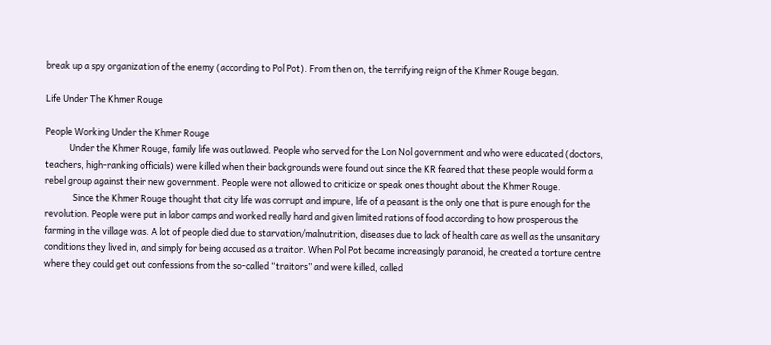break up a spy organization of the enemy (according to Pol Pot). From then on, the terrifying reign of the Khmer Rouge began.

Life Under The Khmer Rouge

People Working Under the Khmer Rouge
            Under the Khmer Rouge, family life was outlawed. People who served for the Lon Nol government and who were educated (doctors, teachers, high-ranking officials) were killed when their backgrounds were found out since the KR feared that these people would form a rebel group against their new government. People were not allowed to criticize or speak ones thought about the Khmer Rouge.
              Since the Khmer Rouge thought that city life was corrupt and impure, life of a peasant is the only one that is pure enough for the revolution. People were put in labor camps and worked really hard and given limited rations of food according to how prosperous the farming in the village was. A lot of people died due to starvation/malnutrition, diseases due to lack of health care as well as the unsanitary conditions they lived in, and simply for being accused as a traitor. When Pol Pot became increasingly paranoid, he created a torture centre where they could get out confessions from the so-called “traitors” and were killed, called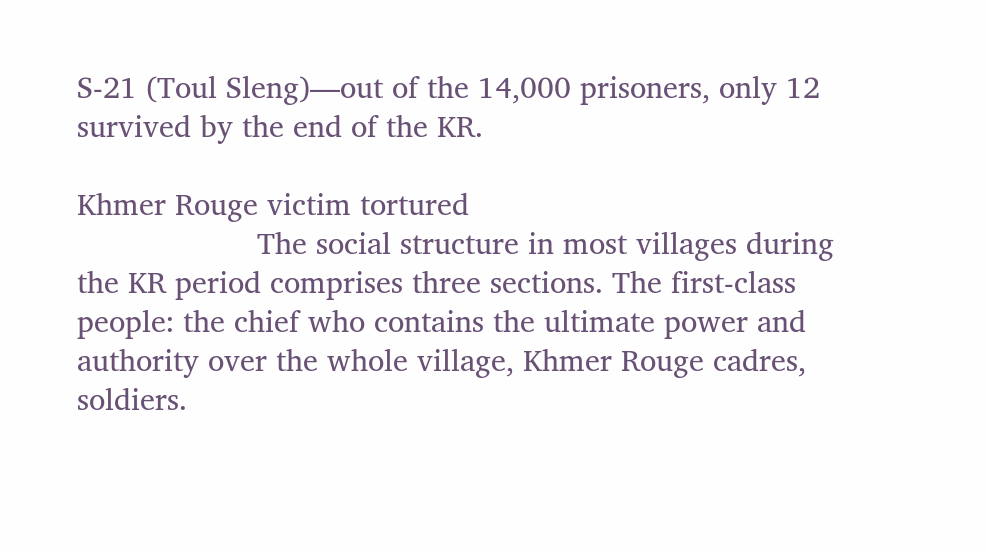S-21 (Toul Sleng)—out of the 14,000 prisoners, only 12 survived by the end of the KR.

Khmer Rouge victim tortured
                    The social structure in most villages during the KR period comprises three sections. The first-class people: the chief who contains the ultimate power and authority over the whole village, Khmer Rouge cadres, soldiers.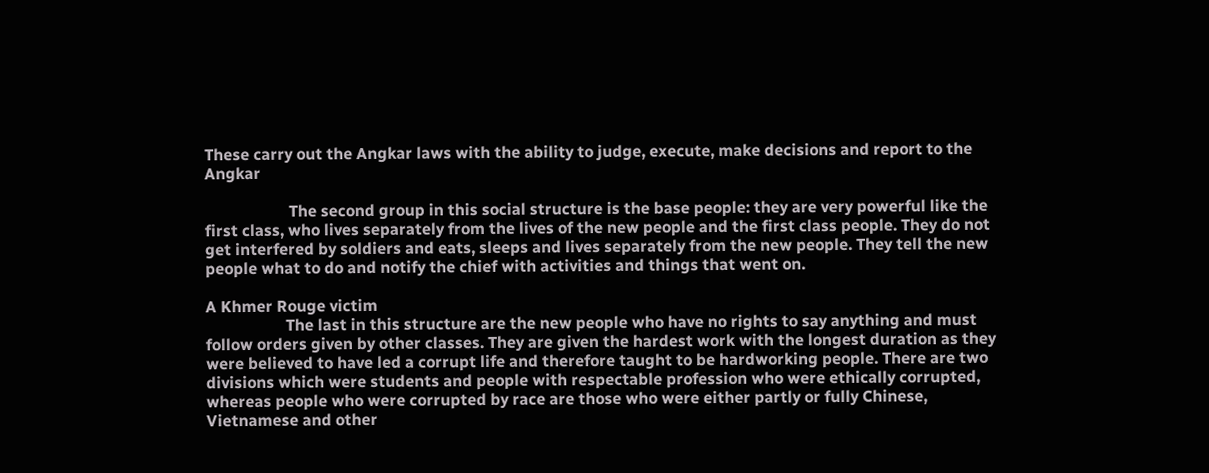These carry out the Angkar laws with the ability to judge, execute, make decisions and report to the Angkar

                     The second group in this social structure is the base people: they are very powerful like the first class, who lives separately from the lives of the new people and the first class people. They do not get interfered by soldiers and eats, sleeps and lives separately from the new people. They tell the new people what to do and notify the chief with activities and things that went on.

A Khmer Rouge victim
                    The last in this structure are the new people who have no rights to say anything and must follow orders given by other classes. They are given the hardest work with the longest duration as they were believed to have led a corrupt life and therefore taught to be hardworking people. There are two divisions which were students and people with respectable profession who were ethically corrupted, whereas people who were corrupted by race are those who were either partly or fully Chinese, Vietnamese and other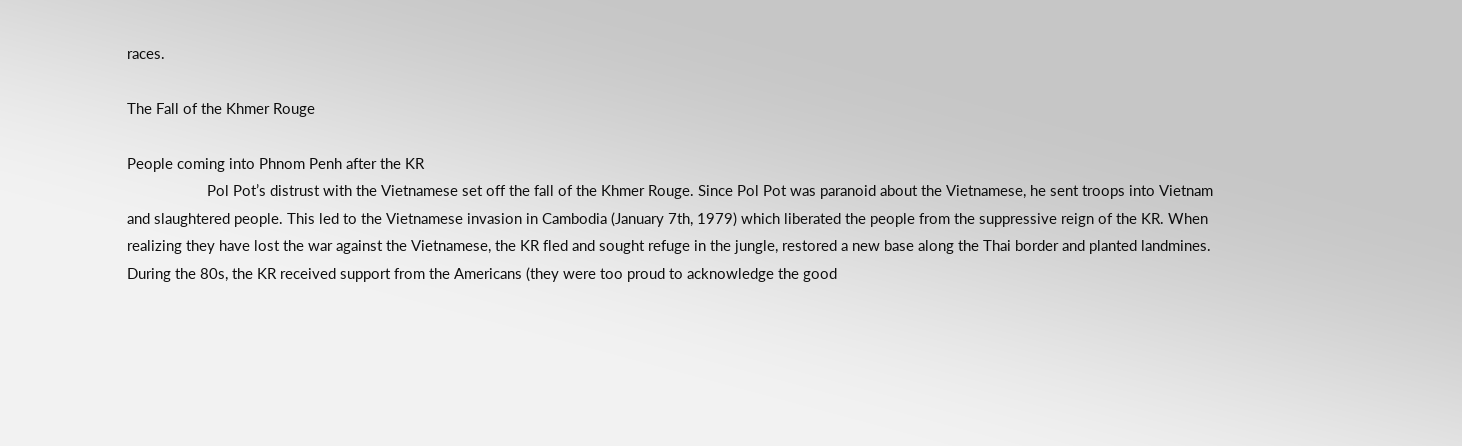races.

The Fall of the Khmer Rouge

People coming into Phnom Penh after the KR
                    Pol Pot’s distrust with the Vietnamese set off the fall of the Khmer Rouge. Since Pol Pot was paranoid about the Vietnamese, he sent troops into Vietnam and slaughtered people. This led to the Vietnamese invasion in Cambodia (January 7th, 1979) which liberated the people from the suppressive reign of the KR. When realizing they have lost the war against the Vietnamese, the KR fled and sought refuge in the jungle, restored a new base along the Thai border and planted landmines. During the 80s, the KR received support from the Americans (they were too proud to acknowledge the good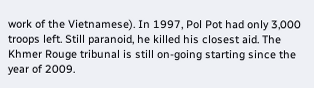work of the Vietnamese). In 1997, Pol Pot had only 3,000 troops left. Still paranoid, he killed his closest aid. The Khmer Rouge tribunal is still on-going starting since the year of 2009.